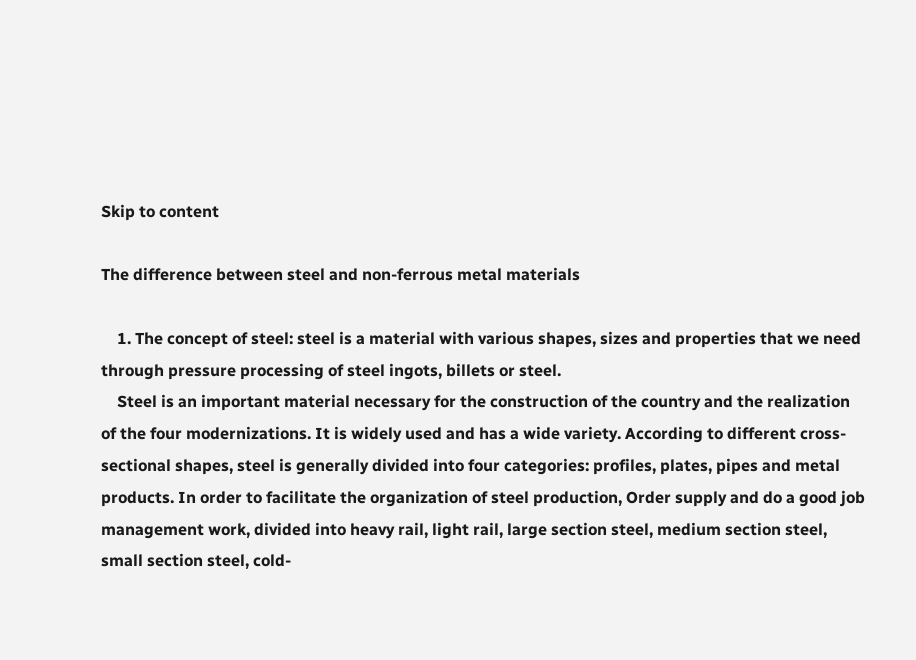Skip to content

The difference between steel and non-ferrous metal materials

    1. The concept of steel: steel is a material with various shapes, sizes and properties that we need through pressure processing of steel ingots, billets or steel.
    Steel is an important material necessary for the construction of the country and the realization of the four modernizations. It is widely used and has a wide variety. According to different cross-sectional shapes, steel is generally divided into four categories: profiles, plates, pipes and metal products. In order to facilitate the organization of steel production, Order supply and do a good job management work, divided into heavy rail, light rail, large section steel, medium section steel, small section steel, cold-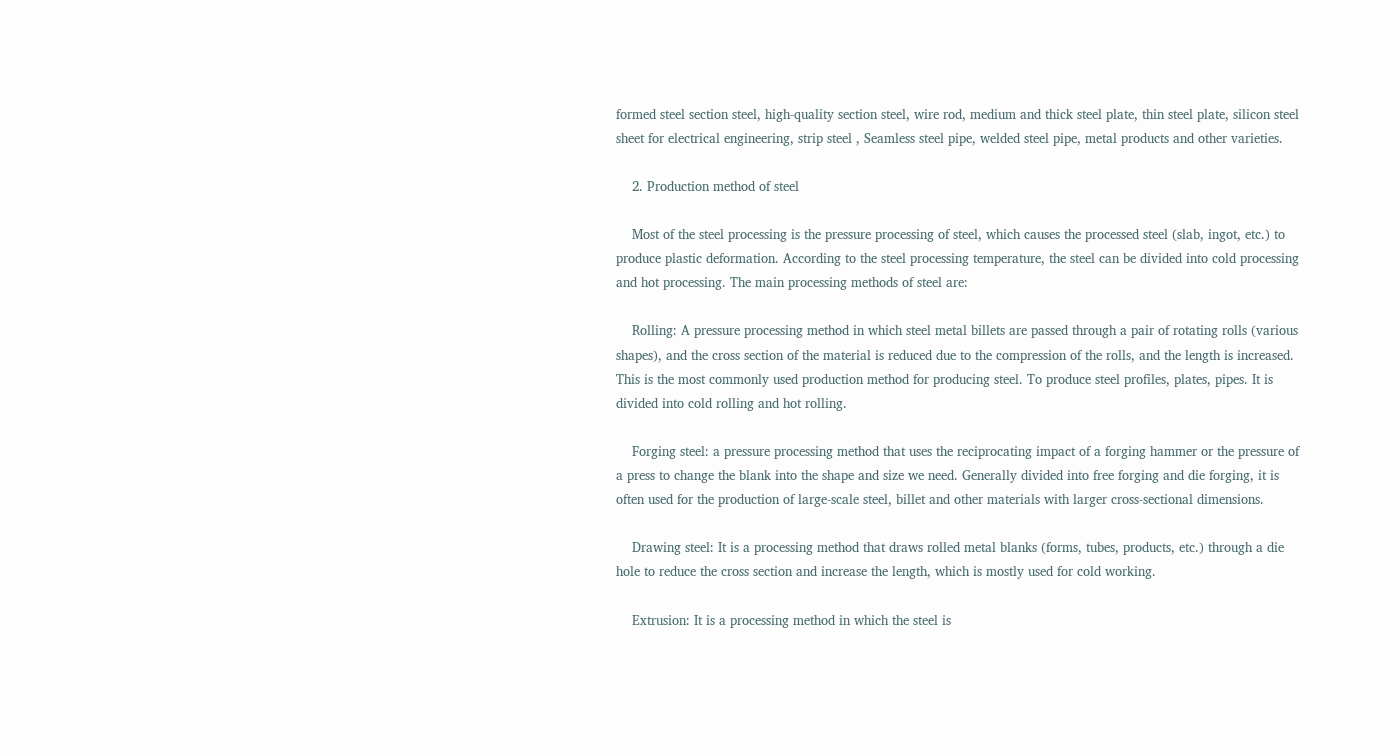formed steel section steel, high-quality section steel, wire rod, medium and thick steel plate, thin steel plate, silicon steel sheet for electrical engineering, strip steel , Seamless steel pipe, welded steel pipe, metal products and other varieties.

    2. Production method of steel

    Most of the steel processing is the pressure processing of steel, which causes the processed steel (slab, ingot, etc.) to produce plastic deformation. According to the steel processing temperature, the steel can be divided into cold processing and hot processing. The main processing methods of steel are:

    Rolling: A pressure processing method in which steel metal billets are passed through a pair of rotating rolls (various shapes), and the cross section of the material is reduced due to the compression of the rolls, and the length is increased. This is the most commonly used production method for producing steel. To produce steel profiles, plates, pipes. It is divided into cold rolling and hot rolling.

    Forging steel: a pressure processing method that uses the reciprocating impact of a forging hammer or the pressure of a press to change the blank into the shape and size we need. Generally divided into free forging and die forging, it is often used for the production of large-scale steel, billet and other materials with larger cross-sectional dimensions.

    Drawing steel: It is a processing method that draws rolled metal blanks (forms, tubes, products, etc.) through a die hole to reduce the cross section and increase the length, which is mostly used for cold working.

    Extrusion: It is a processing method in which the steel is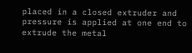placed in a closed extruder and pressure is applied at one end to extrude the metal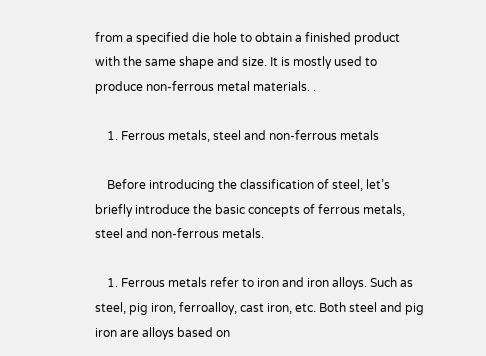from a specified die hole to obtain a finished product with the same shape and size. It is mostly used to produce non-ferrous metal materials. .

    1. Ferrous metals, steel and non-ferrous metals

    Before introducing the classification of steel, let’s briefly introduce the basic concepts of ferrous metals, steel and non-ferrous metals.

    1. Ferrous metals refer to iron and iron alloys. Such as steel, pig iron, ferroalloy, cast iron, etc. Both steel and pig iron are alloys based on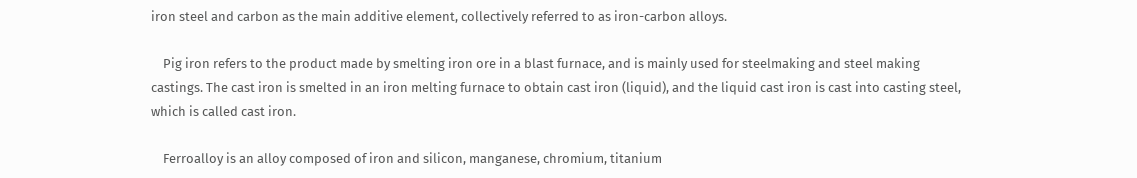iron steel and carbon as the main additive element, collectively referred to as iron-carbon alloys.

    Pig iron refers to the product made by smelting iron ore in a blast furnace, and is mainly used for steelmaking and steel making castings. The cast iron is smelted in an iron melting furnace to obtain cast iron (liquid), and the liquid cast iron is cast into casting steel, which is called cast iron.

    Ferroalloy is an alloy composed of iron and silicon, manganese, chromium, titanium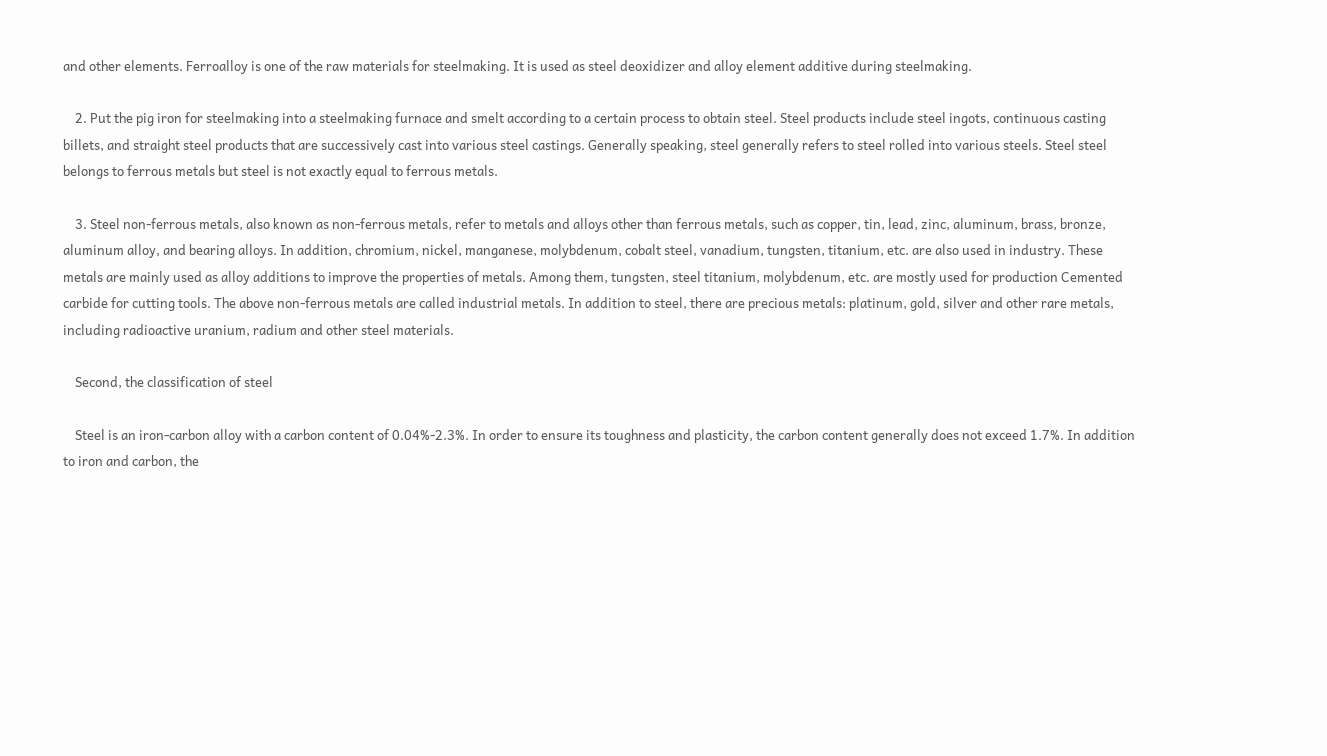and other elements. Ferroalloy is one of the raw materials for steelmaking. It is used as steel deoxidizer and alloy element additive during steelmaking.

    2. Put the pig iron for steelmaking into a steelmaking furnace and smelt according to a certain process to obtain steel. Steel products include steel ingots, continuous casting billets, and straight steel products that are successively cast into various steel castings. Generally speaking, steel generally refers to steel rolled into various steels. Steel steel belongs to ferrous metals but steel is not exactly equal to ferrous metals.

    3. Steel non-ferrous metals, also known as non-ferrous metals, refer to metals and alloys other than ferrous metals, such as copper, tin, lead, zinc, aluminum, brass, bronze, aluminum alloy, and bearing alloys. In addition, chromium, nickel, manganese, molybdenum, cobalt steel, vanadium, tungsten, titanium, etc. are also used in industry. These metals are mainly used as alloy additions to improve the properties of metals. Among them, tungsten, steel titanium, molybdenum, etc. are mostly used for production Cemented carbide for cutting tools. The above non-ferrous metals are called industrial metals. In addition to steel, there are precious metals: platinum, gold, silver and other rare metals, including radioactive uranium, radium and other steel materials.

    Second, the classification of steel

    Steel is an iron-carbon alloy with a carbon content of 0.04%-2.3%. In order to ensure its toughness and plasticity, the carbon content generally does not exceed 1.7%. In addition to iron and carbon, the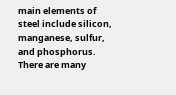main elements of steel include silicon, manganese, sulfur, and phosphorus. There are many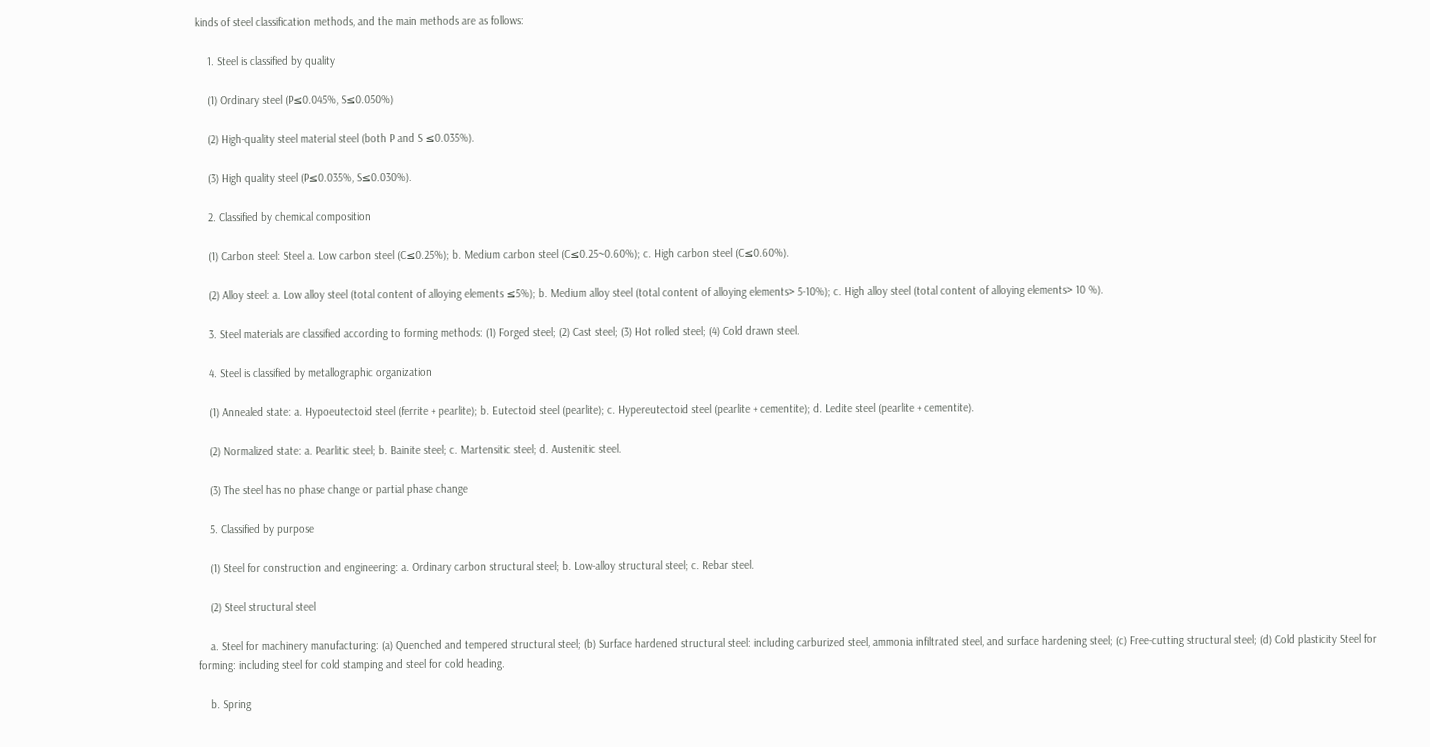kinds of steel classification methods, and the main methods are as follows:

    1. Steel is classified by quality

    (1) Ordinary steel (P≤0.045%, S≤0.050%)

    (2) High-quality steel material steel (both P and S ≤0.035%).

    (3) High quality steel (P≤0.035%, S≤0.030%).

    2. Classified by chemical composition

    (1) Carbon steel: Steel a. Low carbon steel (C≤0.25%); b. Medium carbon steel (C≤0.25~0.60%); c. High carbon steel (C≤0.60%).

    (2) Alloy steel: a. Low alloy steel (total content of alloying elements ≤5%); b. Medium alloy steel (total content of alloying elements> 5-10%); c. High alloy steel (total content of alloying elements> 10 %).

    3. Steel materials are classified according to forming methods: (1) Forged steel; (2) Cast steel; (3) Hot rolled steel; (4) Cold drawn steel.

    4. Steel is classified by metallographic organization

    (1) Annealed state: a. Hypoeutectoid steel (ferrite + pearlite); b. Eutectoid steel (pearlite); c. Hypereutectoid steel (pearlite + cementite); d. Ledite steel (pearlite + cementite).

    (2) Normalized state: a. Pearlitic steel; b. Bainite steel; c. Martensitic steel; d. Austenitic steel.

    (3) The steel has no phase change or partial phase change

    5. Classified by purpose

    (1) Steel for construction and engineering: a. Ordinary carbon structural steel; b. Low-alloy structural steel; c. Rebar steel.

    (2) Steel structural steel

    a. Steel for machinery manufacturing: (a) Quenched and tempered structural steel; (b) Surface hardened structural steel: including carburized steel, ammonia infiltrated steel, and surface hardening steel; (c) Free-cutting structural steel; (d) Cold plasticity Steel for forming: including steel for cold stamping and steel for cold heading.

    b. Spring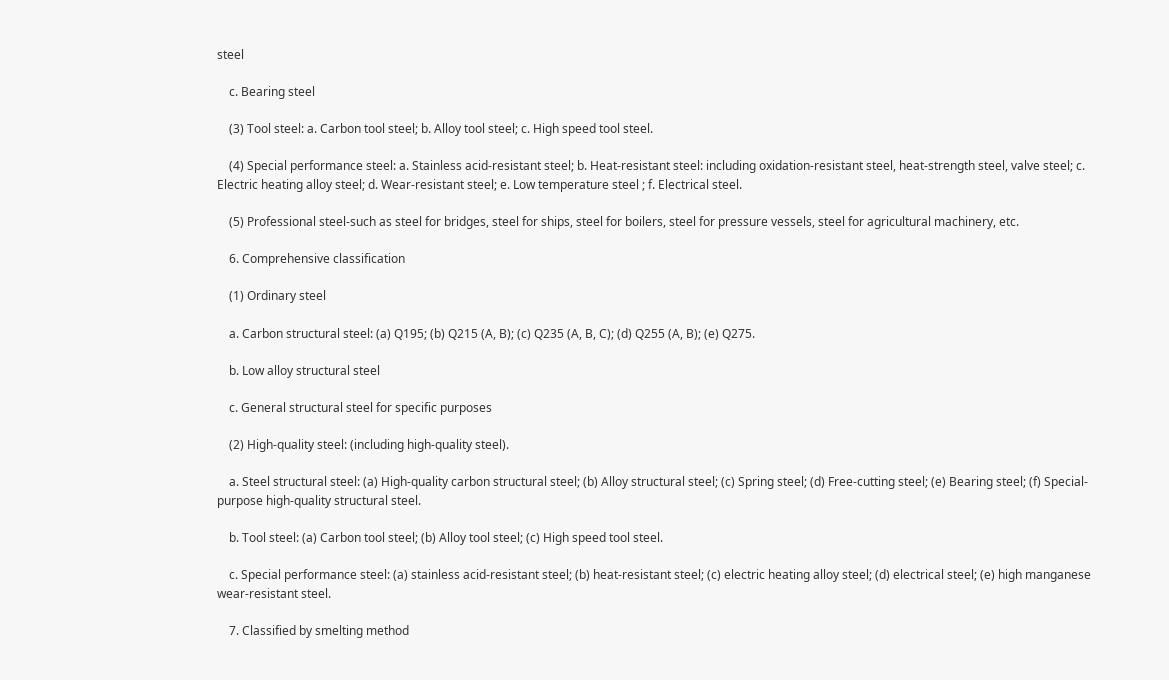steel

    c. Bearing steel

    (3) Tool steel: a. Carbon tool steel; b. Alloy tool steel; c. High speed tool steel.

    (4) Special performance steel: a. Stainless acid-resistant steel; b. Heat-resistant steel: including oxidation-resistant steel, heat-strength steel, valve steel; c. Electric heating alloy steel; d. Wear-resistant steel; e. Low temperature steel ; f. Electrical steel.

    (5) Professional steel-such as steel for bridges, steel for ships, steel for boilers, steel for pressure vessels, steel for agricultural machinery, etc.

    6. Comprehensive classification

    (1) Ordinary steel

    a. Carbon structural steel: (a) Q195; (b) Q215 (A, B); (c) Q235 (A, B, C); (d) Q255 (A, B); (e) Q275.

    b. Low alloy structural steel

    c. General structural steel for specific purposes

    (2) High-quality steel: (including high-quality steel).

    a. Steel structural steel: (a) High-quality carbon structural steel; (b) Alloy structural steel; (c) Spring steel; (d) Free-cutting steel; (e) Bearing steel; (f) Special-purpose high-quality structural steel.

    b. Tool steel: (a) Carbon tool steel; (b) Alloy tool steel; (c) High speed tool steel.

    c. Special performance steel: (a) stainless acid-resistant steel; (b) heat-resistant steel; (c) electric heating alloy steel; (d) electrical steel; (e) high manganese wear-resistant steel.

    7. Classified by smelting method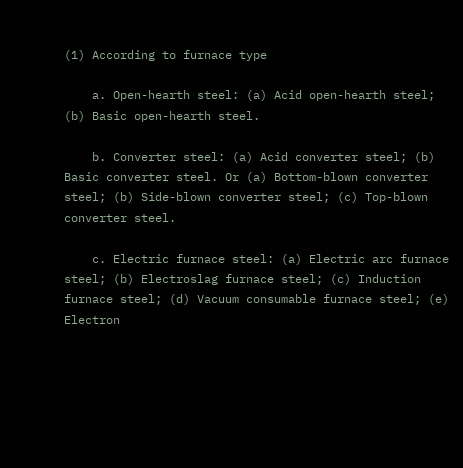(1) According to furnace type

    a. Open-hearth steel: (a) Acid open-hearth steel; (b) Basic open-hearth steel.

    b. Converter steel: (a) Acid converter steel; (b) Basic converter steel. Or (a) Bottom-blown converter steel; (b) Side-blown converter steel; (c) Top-blown converter steel.

    c. Electric furnace steel: (a) Electric arc furnace steel; (b) Electroslag furnace steel; (c) Induction furnace steel; (d) Vacuum consumable furnace steel; (e) Electron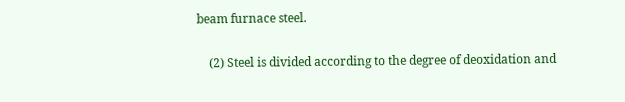beam furnace steel.

    (2) Steel is divided according to the degree of deoxidation and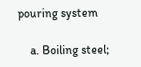pouring system

    a. Boiling steel;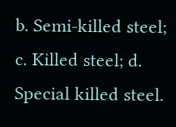b. Semi-killed steel; c. Killed steel; d. Special killed steel.